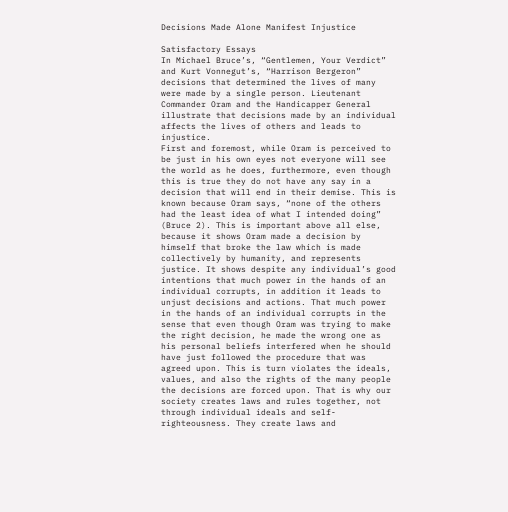Decisions Made Alone Manifest Injustice

Satisfactory Essays
In Michael Bruce’s, “Gentlemen, Your Verdict” and Kurt Vonnegut’s, “Harrison Bergeron” decisions that determined the lives of many were made by a single person. Lieutenant Commander Oram and the Handicapper General illustrate that decisions made by an individual affects the lives of others and leads to injustice.
First and foremost, while Oram is perceived to be just in his own eyes not everyone will see the world as he does, furthermore, even though this is true they do not have any say in a decision that will end in their demise. This is known because Oram says, “none of the others had the least idea of what I intended doing” (Bruce 2). This is important above all else, because it shows Oram made a decision by himself that broke the law which is made collectively by humanity, and represents justice. It shows despite any individual’s good intentions that much power in the hands of an individual corrupts, in addition it leads to unjust decisions and actions. That much power in the hands of an individual corrupts in the sense that even though Oram was trying to make the right decision, he made the wrong one as his personal beliefs interfered when he should have just followed the procedure that was agreed upon. This is turn violates the ideals, values, and also the rights of the many people the decisions are forced upon. That is why our society creates laws and rules together, not through individual ideals and self-righteousness. They create laws and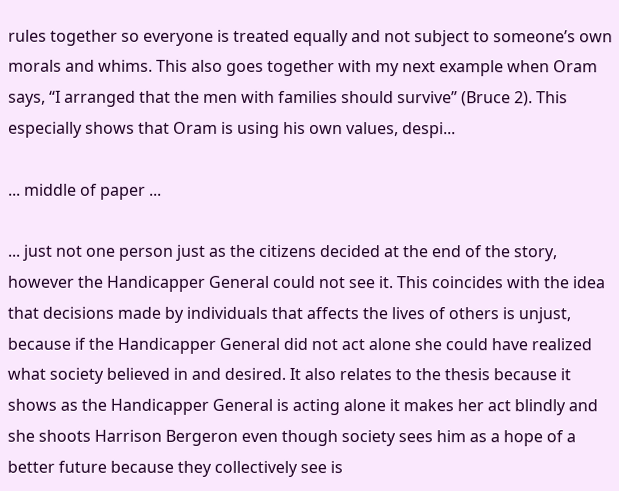rules together so everyone is treated equally and not subject to someone’s own morals and whims. This also goes together with my next example when Oram says, “I arranged that the men with families should survive” (Bruce 2). This especially shows that Oram is using his own values, despi...

... middle of paper ...

... just not one person just as the citizens decided at the end of the story, however the Handicapper General could not see it. This coincides with the idea that decisions made by individuals that affects the lives of others is unjust, because if the Handicapper General did not act alone she could have realized what society believed in and desired. It also relates to the thesis because it shows as the Handicapper General is acting alone it makes her act blindly and she shoots Harrison Bergeron even though society sees him as a hope of a better future because they collectively see is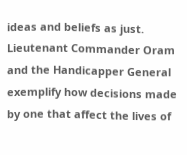ideas and beliefs as just.
Lieutenant Commander Oram and the Handicapper General exemplify how decisions made by one that affect the lives of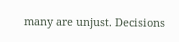many are unjust. Decisions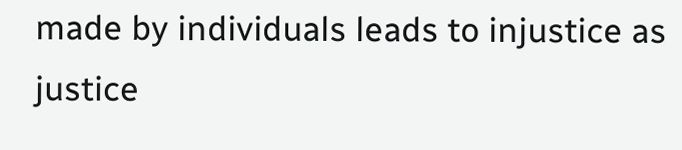made by individuals leads to injustice as justice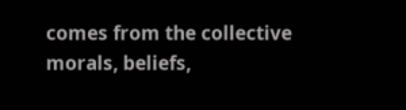comes from the collective morals, beliefs,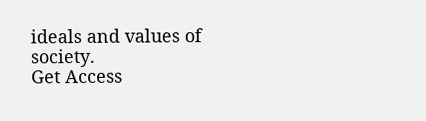ideals and values of society.
Get Access